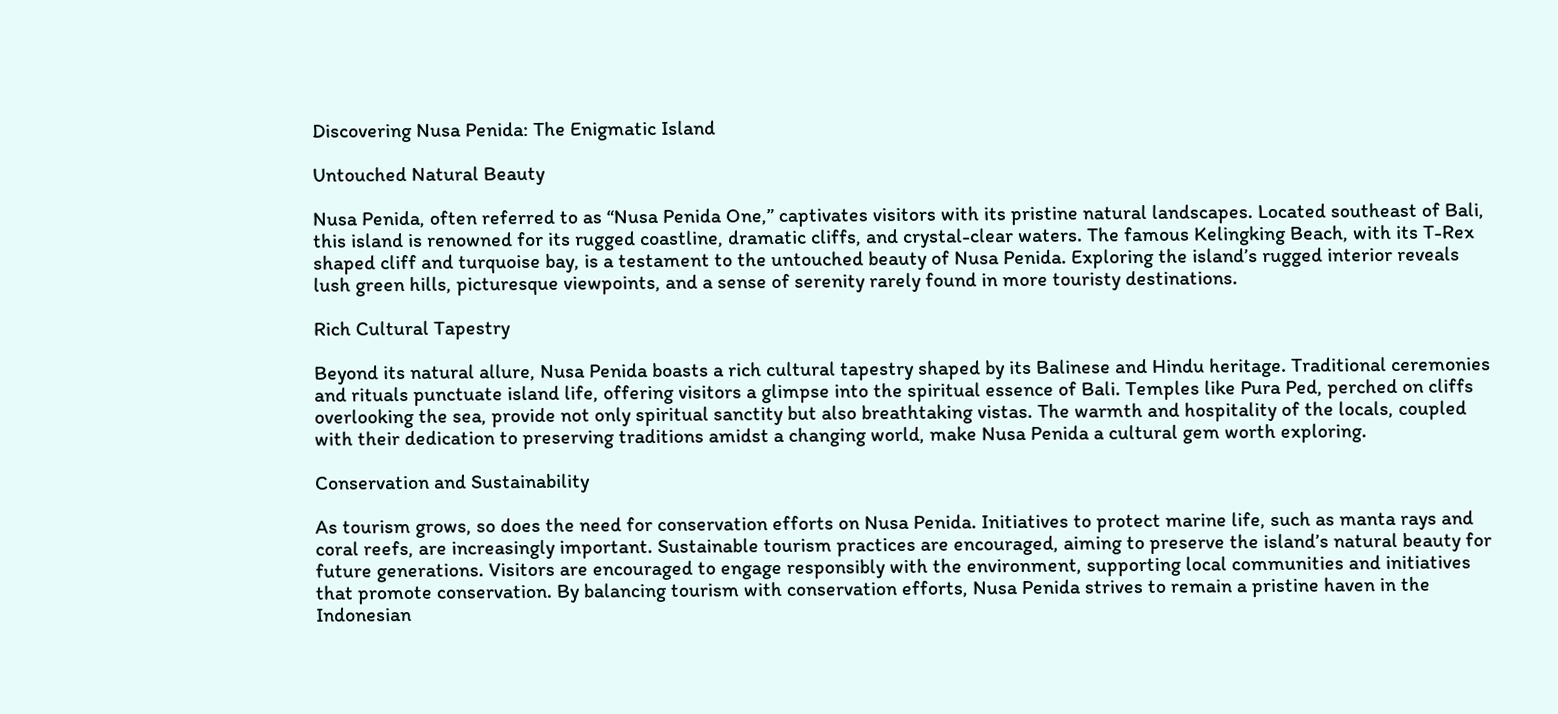Discovering Nusa Penida: The Enigmatic Island

Untouched Natural Beauty

Nusa Penida, often referred to as “Nusa Penida One,” captivates visitors with its pristine natural landscapes. Located southeast of Bali, this island is renowned for its rugged coastline, dramatic cliffs, and crystal-clear waters. The famous Kelingking Beach, with its T-Rex shaped cliff and turquoise bay, is a testament to the untouched beauty of Nusa Penida. Exploring the island’s rugged interior reveals lush green hills, picturesque viewpoints, and a sense of serenity rarely found in more touristy destinations.

Rich Cultural Tapestry

Beyond its natural allure, Nusa Penida boasts a rich cultural tapestry shaped by its Balinese and Hindu heritage. Traditional ceremonies and rituals punctuate island life, offering visitors a glimpse into the spiritual essence of Bali. Temples like Pura Ped, perched on cliffs overlooking the sea, provide not only spiritual sanctity but also breathtaking vistas. The warmth and hospitality of the locals, coupled with their dedication to preserving traditions amidst a changing world, make Nusa Penida a cultural gem worth exploring.

Conservation and Sustainability

As tourism grows, so does the need for conservation efforts on Nusa Penida. Initiatives to protect marine life, such as manta rays and coral reefs, are increasingly important. Sustainable tourism practices are encouraged, aiming to preserve the island’s natural beauty for future generations. Visitors are encouraged to engage responsibly with the environment, supporting local communities and initiatives that promote conservation. By balancing tourism with conservation efforts, Nusa Penida strives to remain a pristine haven in the Indonesian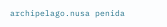archipelago.nusa penida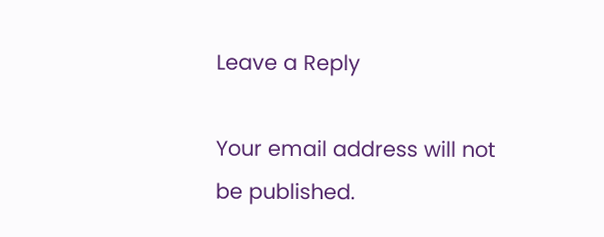Leave a Reply

Your email address will not be published.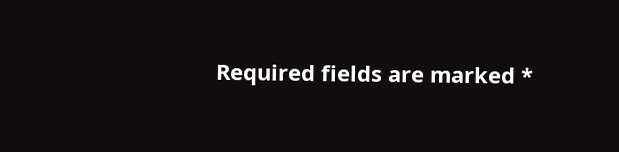Required fields are marked *